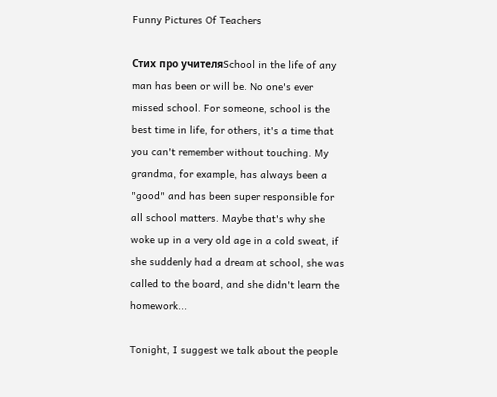Funny Pictures Of Teachers

Стих про учителяSchool in the life of any man has been or will be. No one's ever missed school. For someone, school is the best time in life, for others, it's a time that you can't remember without touching. My grandma, for example, has always been a "good" and has been super responsible for all school matters. Maybe that's why she woke up in a very old age in a cold sweat, if she suddenly had a dream at school, she was called to the board, and she didn't learn the homework...

Tonight, I suggest we talk about the people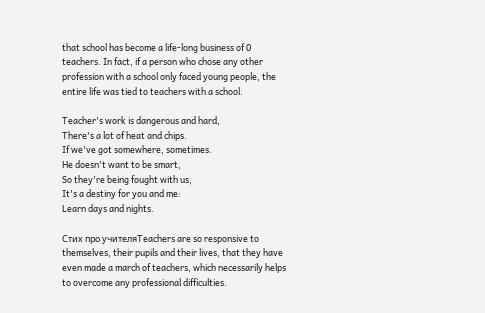that school has become a life-long business of 0 teachers. In fact, if a person who chose any other profession with a school only faced young people, the entire life was tied to teachers with a school.

Teacher's work is dangerous and hard,
There's a lot of heat and chips.
If we've got somewhere, sometimes.
He doesn't want to be smart,
So they're being fought with us,
It's a destiny for you and me:
Learn days and nights.

Стих про учителяTeachers are so responsive to themselves, their pupils and their lives, that they have even made a march of teachers, which necessarily helps to overcome any professional difficulties.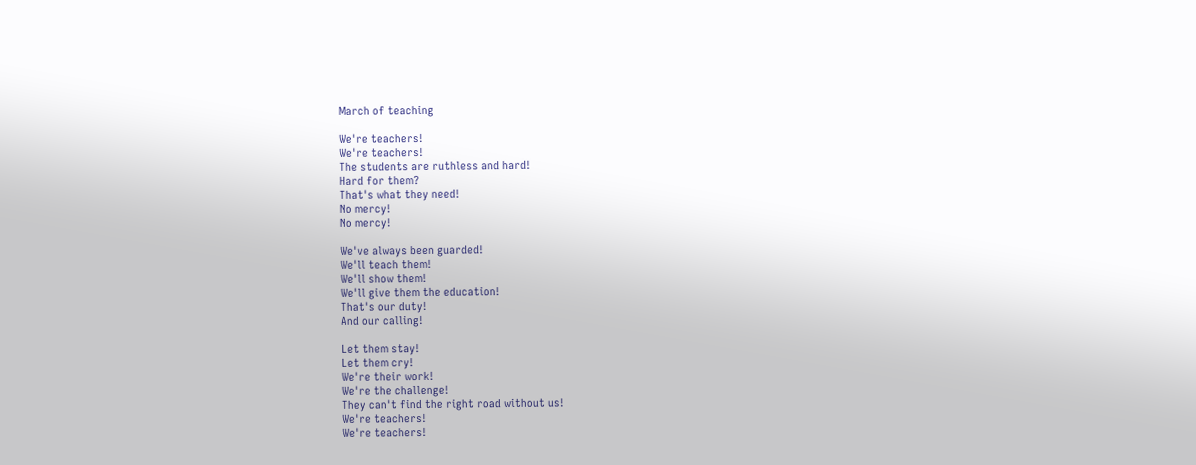March of teaching

We're teachers!
We're teachers!
The students are ruthless and hard!
Hard for them?
That's what they need!
No mercy!
No mercy!

We've always been guarded!
We'll teach them!
We'll show them!
We'll give them the education!
That's our duty!
And our calling!

Let them stay!
Let them cry!
We're their work!
We're the challenge!
They can't find the right road without us!
We're teachers!
We're teachers!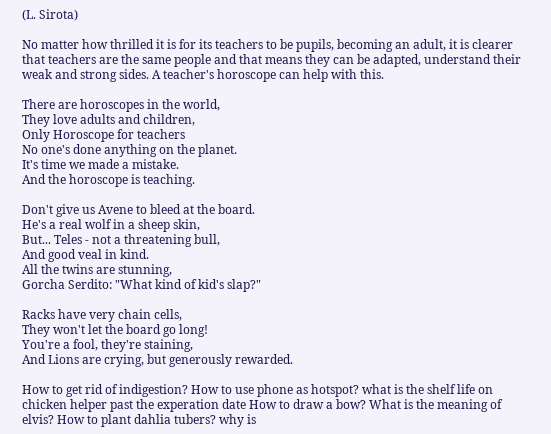(L. Sirota)

No matter how thrilled it is for its teachers to be pupils, becoming an adult, it is clearer that teachers are the same people and that means they can be adapted, understand their weak and strong sides. A teacher's horoscope can help with this.

There are horoscopes in the world,
They love adults and children,
Only Horoscope for teachers
No one's done anything on the planet.
It's time we made a mistake.
And the horoscope is teaching.

Don't give us Avene to bleed at the board.
He's a real wolf in a sheep skin,
But... Teles - not a threatening bull,
And good veal in kind.
All the twins are stunning,
Gorcha Serdito: "What kind of kid's slap?"

Racks have very chain cells,
They won't let the board go long!
You're a fool, they're staining,
And Lions are crying, but generously rewarded.

How to get rid of indigestion? How to use phone as hotspot? what is the shelf life on chicken helper past the experation date How to draw a bow? What is the meaning of elvis? How to plant dahlia tubers? why is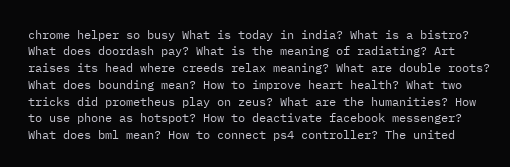chrome helper so busy What is today in india? What is a bistro? What does doordash pay? What is the meaning of radiating? Art raises its head where creeds relax meaning? What are double roots? What does bounding mean? How to improve heart health? What two tricks did prometheus play on zeus? What are the humanities? How to use phone as hotspot? How to deactivate facebook messenger? What does bml mean? How to connect ps4 controller? The united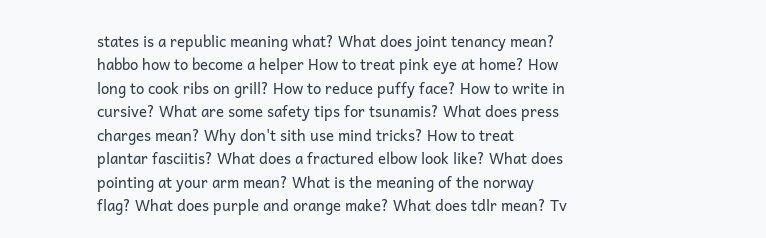states is a republic meaning what? What does joint tenancy mean? habbo how to become a helper How to treat pink eye at home? How long to cook ribs on grill? How to reduce puffy face? How to write in cursive? What are some safety tips for tsunamis? What does press charges mean? Why don't sith use mind tricks? How to treat plantar fasciitis? What does a fractured elbow look like? What does pointing at your arm mean? What is the meaning of the norway flag? What does purple and orange make? What does tdlr mean? Tv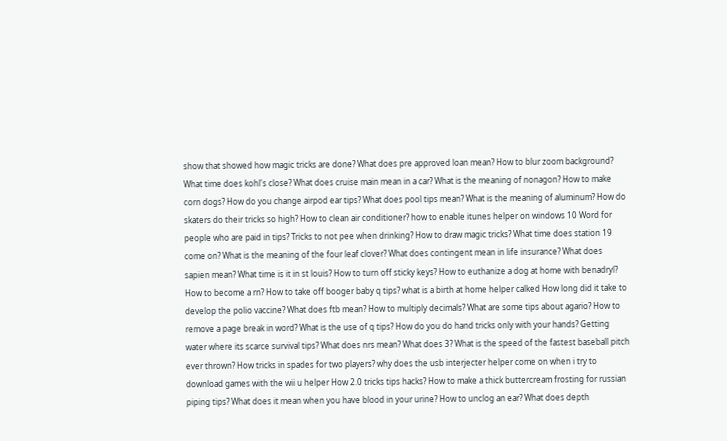show that showed how magic tricks are done? What does pre approved loan mean? How to blur zoom background? What time does kohl's close? What does cruise main mean in a car? What is the meaning of nonagon? How to make corn dogs? How do you change airpod ear tips? What does pool tips mean? What is the meaning of aluminum? How do skaters do their tricks so high? How to clean air conditioner? how to enable itunes helper on windows 10 Word for people who are paid in tips? Tricks to not pee when drinking? How to draw magic tricks? What time does station 19 come on? What is the meaning of the four leaf clover? What does contingent mean in life insurance? What does sapien mean? What time is it in st louis? How to turn off sticky keys? How to euthanize a dog at home with benadryl? How to become a rn? How to take off booger baby q tips? what is a birth at home helper calked How long did it take to develop the polio vaccine? What does ftb mean? How to multiply decimals? What are some tips about agario? How to remove a page break in word? What is the use of q tips? How do you do hand tricks only with your hands? Getting water where its scarce survival tips? What does nrs mean? What does 3? What is the speed of the fastest baseball pitch ever thrown? How tricks in spades for two players? why does the usb interjecter helper come on when i try to download games with the wii u helper How 2.0 tricks tips hacks? How to make a thick buttercream frosting for russian piping tips? What does it mean when you have blood in your urine? How to unclog an ear? What does depth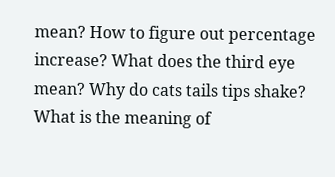mean? How to figure out percentage increase? What does the third eye mean? Why do cats tails tips shake? What is the meaning of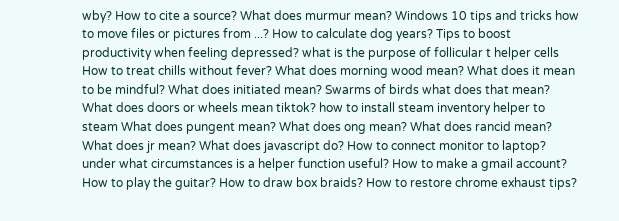wby? How to cite a source? What does murmur mean? Windows 10 tips and tricks how to move files or pictures from ...? How to calculate dog years? Tips to boost productivity when feeling depressed? what is the purpose of follicular t helper cells How to treat chills without fever? What does morning wood mean? What does it mean to be mindful? What does initiated mean? Swarms of birds what does that mean? What does doors or wheels mean tiktok? how to install steam inventory helper to steam What does pungent mean? What does ong mean? What does rancid mean? What does jr mean? What does javascript do? How to connect monitor to laptop? under what circumstances is a helper function useful? How to make a gmail account? How to play the guitar? How to draw box braids? How to restore chrome exhaust tips?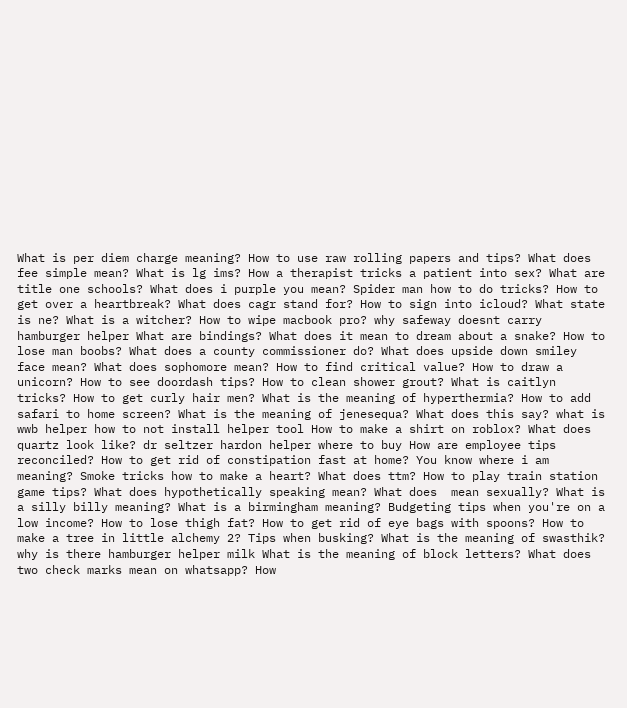What is per diem charge meaning? How to use raw rolling papers and tips? What does fee simple mean? What is lg ims? How a therapist tricks a patient into sex? What are title one schools? What does i purple you mean? Spider man how to do tricks? How to get over a heartbreak? What does cagr stand for? How to sign into icloud? What state is ne? What is a witcher? How to wipe macbook pro? why safeway doesnt carry hamburger helper What are bindings? What does it mean to dream about a snake? How to lose man boobs? What does a county commissioner do? What does upside down smiley face mean? What does sophomore mean? How to find critical value? How to draw a unicorn? How to see doordash tips? How to clean shower grout? What is caitlyn tricks? How to get curly hair men? What is the meaning of hyperthermia? How to add safari to home screen? What is the meaning of jenesequa? What does this say? what is wwb helper how to not install helper tool How to make a shirt on roblox? What does quartz look like? dr seltzer hardon helper where to buy How are employee tips reconciled? How to get rid of constipation fast at home? You know where i am meaning? Smoke tricks how to make a heart? What does ttm? How to play train station game tips? What does hypothetically speaking mean? What does  mean sexually? What is a silly billy meaning? What is a birmingham meaning? Budgeting tips when you're on a low income? How to lose thigh fat? How to get rid of eye bags with spoons? How to make a tree in little alchemy 2? Tips when busking? What is the meaning of swasthik? why is there hamburger helper milk What is the meaning of block letters? What does two check marks mean on whatsapp? How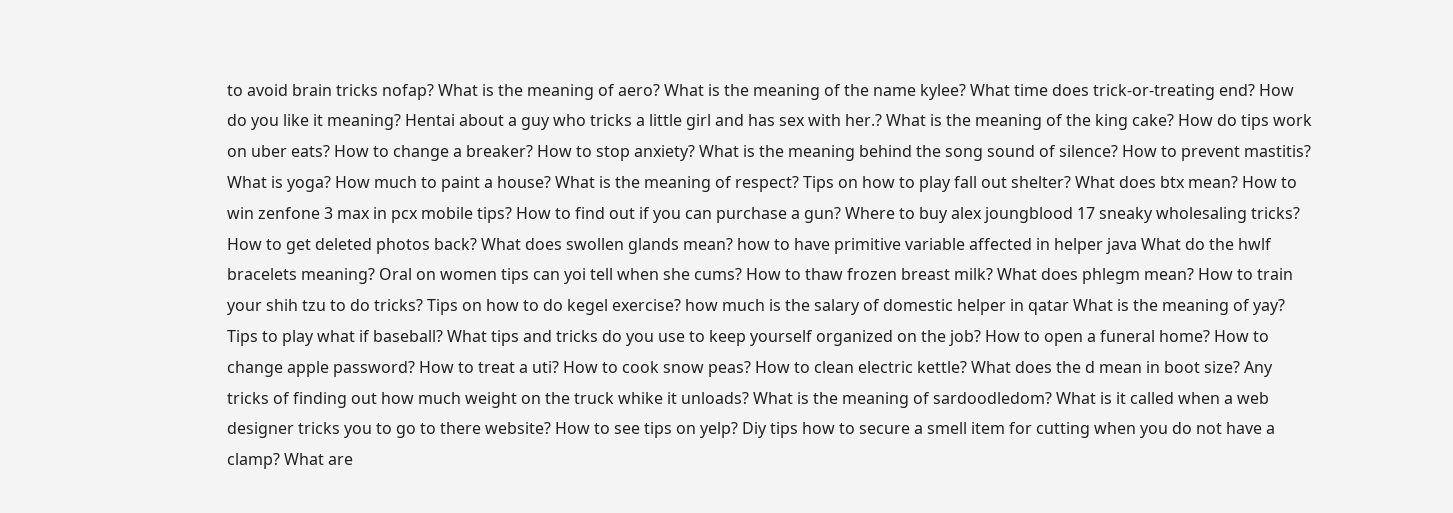to avoid brain tricks nofap? What is the meaning of aero? What is the meaning of the name kylee? What time does trick-or-treating end? How do you like it meaning? Hentai about a guy who tricks a little girl and has sex with her.? What is the meaning of the king cake? How do tips work on uber eats? How to change a breaker? How to stop anxiety? What is the meaning behind the song sound of silence? How to prevent mastitis? What is yoga? How much to paint a house? What is the meaning of respect? Tips on how to play fall out shelter? What does btx mean? How to win zenfone 3 max in pcx mobile tips? How to find out if you can purchase a gun? Where to buy alex joungblood 17 sneaky wholesaling tricks? How to get deleted photos back? What does swollen glands mean? how to have primitive variable affected in helper java What do the hwlf bracelets meaning? Oral on women tips can yoi tell when she cums? How to thaw frozen breast milk? What does phlegm mean? How to train your shih tzu to do tricks? Tips on how to do kegel exercise? how much is the salary of domestic helper in qatar What is the meaning of yay? Tips to play what if baseball? What tips and tricks do you use to keep yourself organized on the job? How to open a funeral home? How to change apple password? How to treat a uti? How to cook snow peas? How to clean electric kettle? What does the d mean in boot size? Any tricks of finding out how much weight on the truck whike it unloads? What is the meaning of sardoodledom? What is it called when a web designer tricks you to go to there website? How to see tips on yelp? Diy tips how to secure a smell item for cutting when you do not have a clamp? What are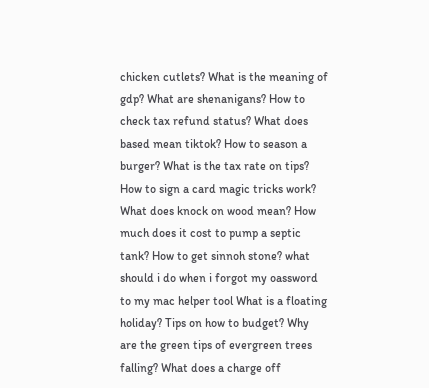chicken cutlets? What is the meaning of gdp? What are shenanigans? How to check tax refund status? What does based mean tiktok? How to season a burger? What is the tax rate on tips? How to sign a card magic tricks work? What does knock on wood mean? How much does it cost to pump a septic tank? How to get sinnoh stone? what should i do when i forgot my oassword to my mac helper tool What is a floating holiday? Tips on how to budget? Why are the green tips of evergreen trees falling? What does a charge off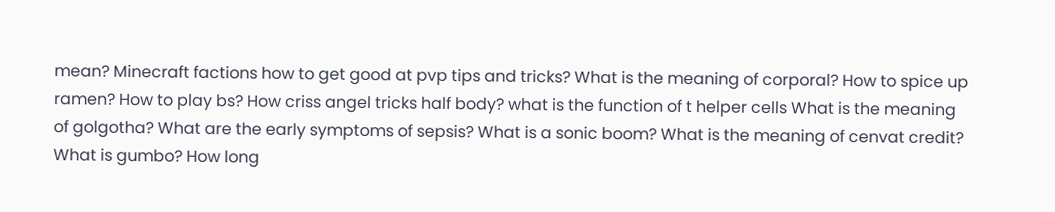mean? Minecraft factions how to get good at pvp tips and tricks? What is the meaning of corporal? How to spice up ramen? How to play bs? How criss angel tricks half body? what is the function of t helper cells What is the meaning of golgotha? What are the early symptoms of sepsis? What is a sonic boom? What is the meaning of cenvat credit? What is gumbo? How long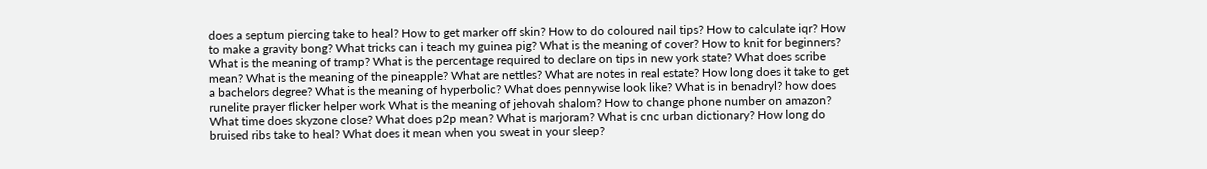does a septum piercing take to heal? How to get marker off skin? How to do coloured nail tips? How to calculate iqr? How to make a gravity bong? What tricks can i teach my guinea pig? What is the meaning of cover? How to knit for beginners? What is the meaning of tramp? What is the percentage required to declare on tips in new york state? What does scribe mean? What is the meaning of the pineapple? What are nettles? What are notes in real estate? How long does it take to get a bachelors degree? What is the meaning of hyperbolic? What does pennywise look like? What is in benadryl? how does runelite prayer flicker helper work What is the meaning of jehovah shalom? How to change phone number on amazon? What time does skyzone close? What does p2p mean? What is marjoram? What is cnc urban dictionary? How long do bruised ribs take to heal? What does it mean when you sweat in your sleep?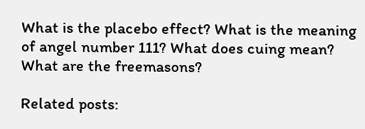What is the placebo effect? What is the meaning of angel number 111? What does cuing mean? What are the freemasons?

Related posts: